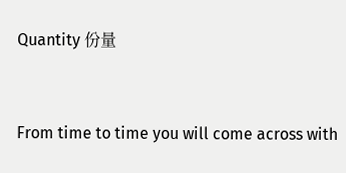Quantity 份量


From time to time you will come across with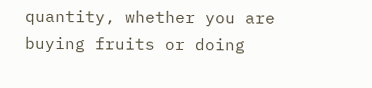quantity, whether you are buying fruits or doing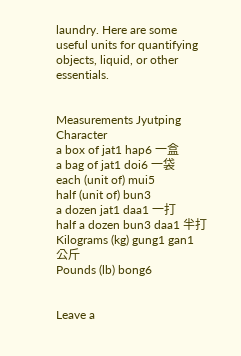laundry. Here are some useful units for quantifying objects, liquid, or other essentials.


Measurements Jyutping Character
a box of jat1 hap6 一盒
a bag of jat1 doi6 一袋
each (unit of) mui5
half (unit of) bun3
a dozen jat1 daa1 一打
half a dozen bun3 daa1 半打
Kilograms (kg) gung1 gan1 公斤
Pounds (lb) bong6


Leave a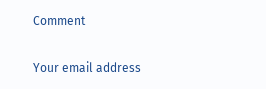Comment

Your email address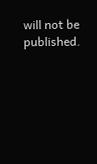will not be published.